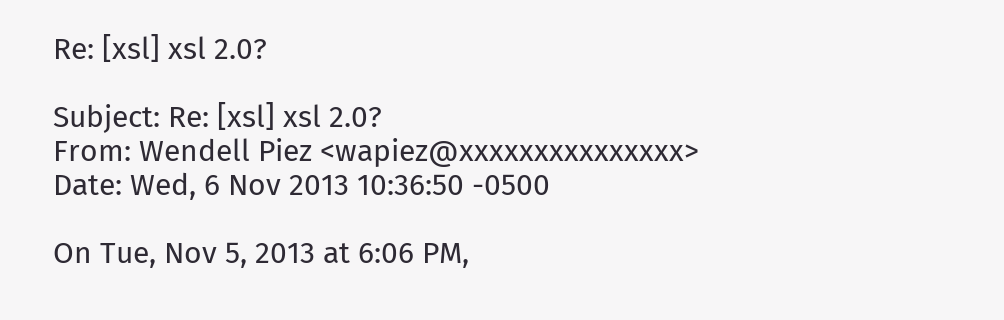Re: [xsl] xsl 2.0?

Subject: Re: [xsl] xsl 2.0?
From: Wendell Piez <wapiez@xxxxxxxxxxxxxxx>
Date: Wed, 6 Nov 2013 10:36:50 -0500

On Tue, Nov 5, 2013 at 6:06 PM,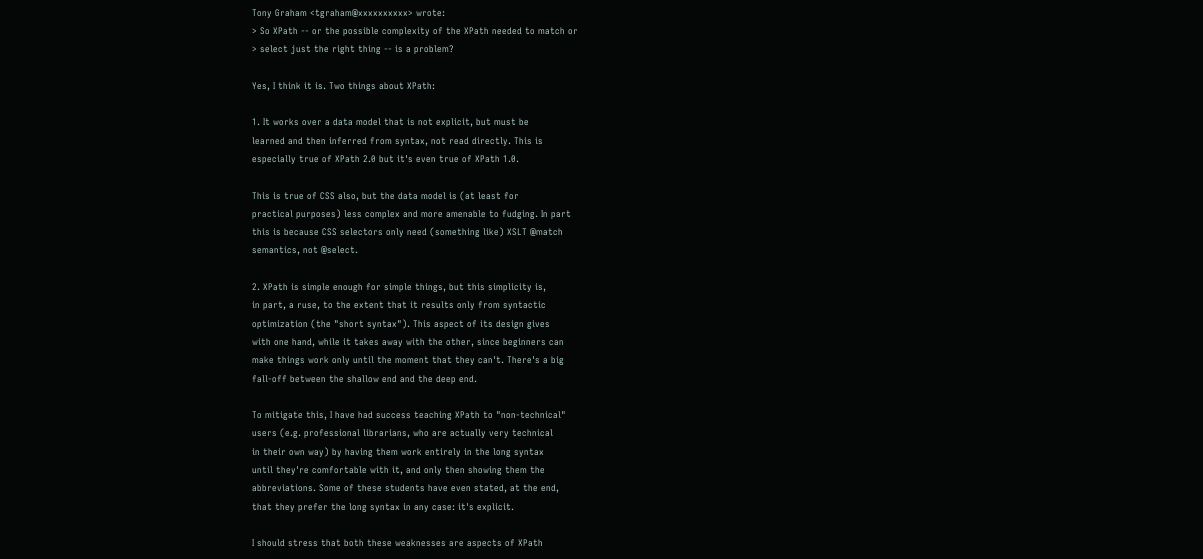Tony Graham <tgraham@xxxxxxxxxx> wrote:
> So XPath -- or the possible complexity of the XPath needed to match or
> select just the right thing -- is a problem?

Yes, I think it is. Two things about XPath:

1. It works over a data model that is not explicit, but must be
learned and then inferred from syntax, not read directly. This is
especially true of XPath 2.0 but it's even true of XPath 1.0.

This is true of CSS also, but the data model is (at least for
practical purposes) less complex and more amenable to fudging. In part
this is because CSS selectors only need (something like) XSLT @match
semantics, not @select.

2. XPath is simple enough for simple things, but this simplicity is,
in part, a ruse, to the extent that it results only from syntactic
optimization (the "short syntax"). This aspect of its design gives
with one hand, while it takes away with the other, since beginners can
make things work only until the moment that they can't. There's a big
fall-off between the shallow end and the deep end.

To mitigate this, I have had success teaching XPath to "non-technical"
users (e.g. professional librarians, who are actually very technical
in their own way) by having them work entirely in the long syntax
until they're comfortable with it, and only then showing them the
abbreviations. Some of these students have even stated, at the end,
that they prefer the long syntax in any case: it's explicit.

I should stress that both these weaknesses are aspects of XPath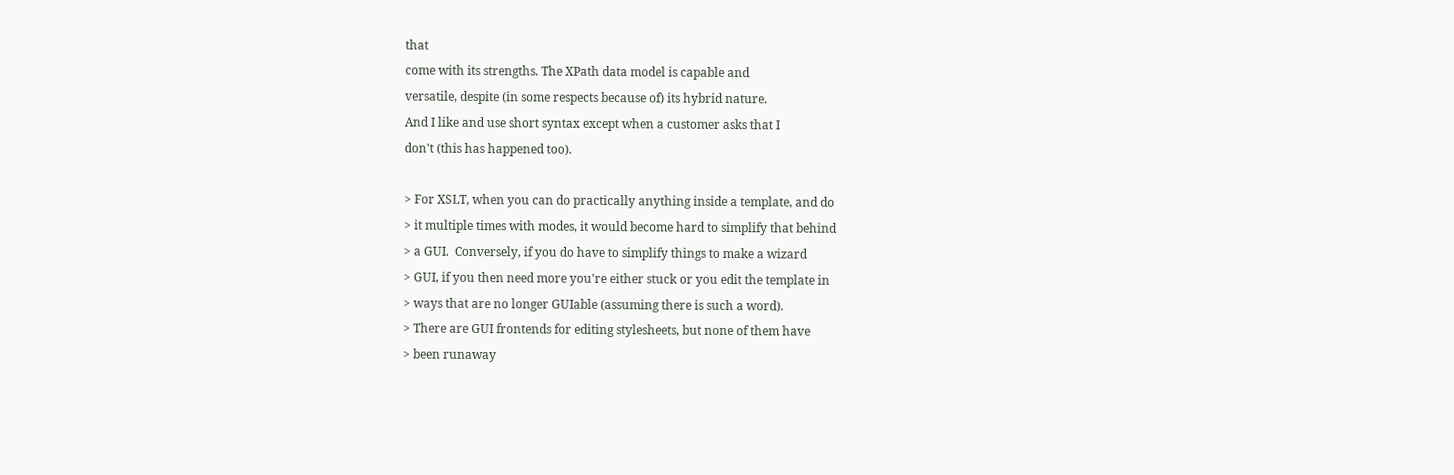that
come with its strengths. The XPath data model is capable and
versatile, despite (in some respects because of) its hybrid nature.
And I like and use short syntax except when a customer asks that I
don't (this has happened too).

> For XSLT, when you can do practically anything inside a template, and do
> it multiple times with modes, it would become hard to simplify that behind
> a GUI.  Conversely, if you do have to simplify things to make a wizard
> GUI, if you then need more you're either stuck or you edit the template in
> ways that are no longer GUIable (assuming there is such a word).
> There are GUI frontends for editing stylesheets, but none of them have
> been runaway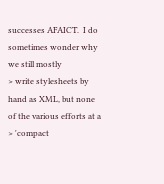successes AFAICT.  I do sometimes wonder why we still mostly
> write stylesheets by hand as XML, but none of the various efforts at a
> 'compact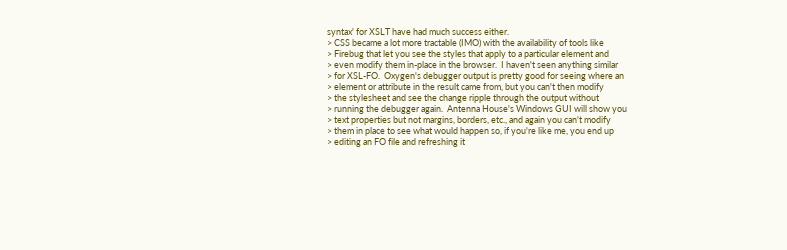syntax' for XSLT have had much success either.
> CSS became a lot more tractable (IMO) with the availability of tools like
> Firebug that let you see the styles that apply to a particular element and
> even modify them in-place in the browser.  I haven't seen anything similar
> for XSL-FO.  Oxygen's debugger output is pretty good for seeing where an
> element or attribute in the result came from, but you can't then modify
> the stylesheet and see the change ripple through the output without
> running the debugger again.  Antenna House's Windows GUI will show you
> text properties but not margins, borders, etc., and again you can't modify
> them in place to see what would happen so, if you're like me, you end up
> editing an FO file and refreshing it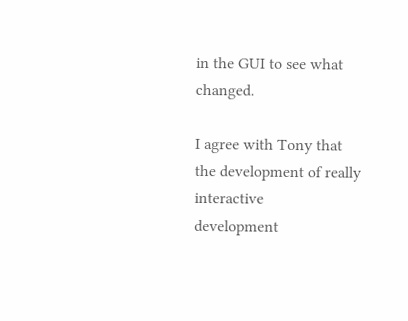in the GUI to see what changed.

I agree with Tony that the development of really interactive
development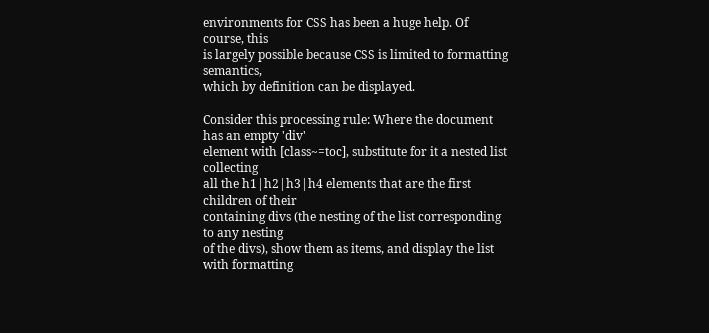environments for CSS has been a huge help. Of course, this
is largely possible because CSS is limited to formatting semantics,
which by definition can be displayed.

Consider this processing rule: Where the document has an empty 'div'
element with [class~=toc], substitute for it a nested list collecting
all the h1|h2|h3|h4 elements that are the first children of their
containing divs (the nesting of the list corresponding to any nesting
of the divs), show them as items, and display the list with formatting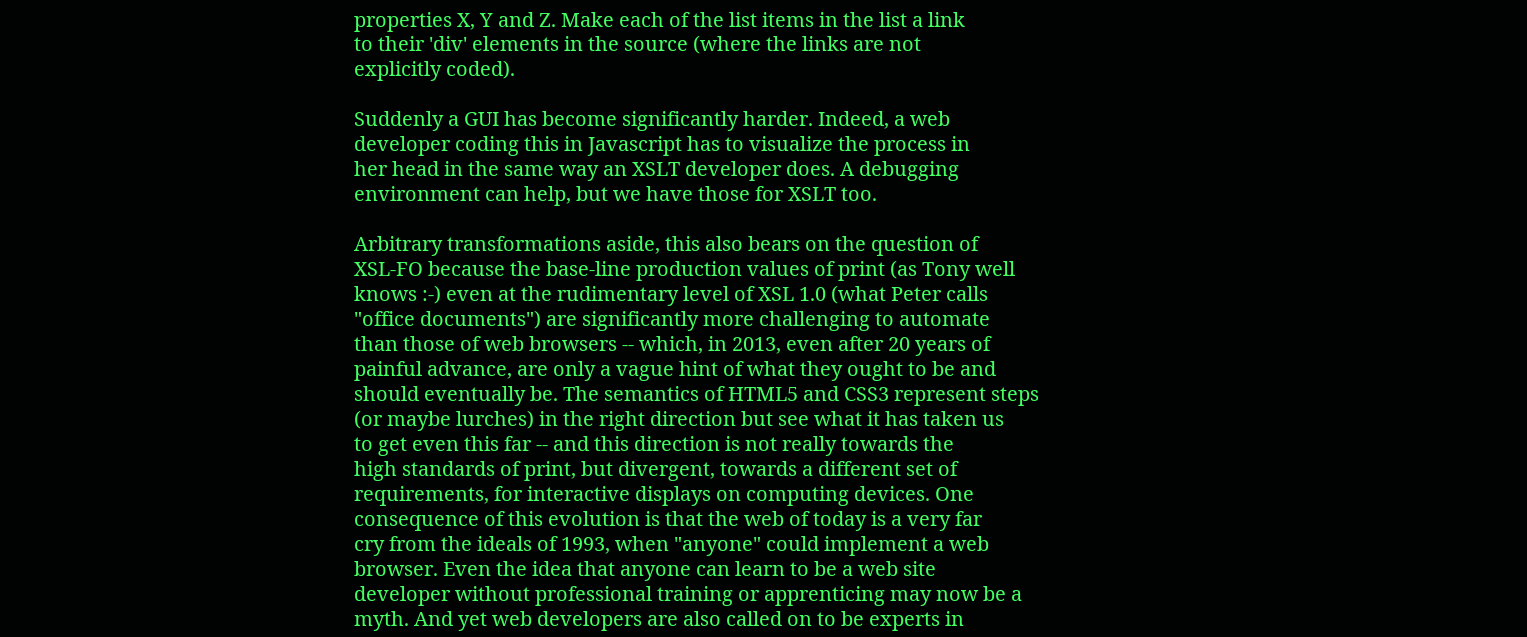properties X, Y and Z. Make each of the list items in the list a link
to their 'div' elements in the source (where the links are not
explicitly coded).

Suddenly a GUI has become significantly harder. Indeed, a web
developer coding this in Javascript has to visualize the process in
her head in the same way an XSLT developer does. A debugging
environment can help, but we have those for XSLT too.

Arbitrary transformations aside, this also bears on the question of
XSL-FO because the base-line production values of print (as Tony well
knows :-) even at the rudimentary level of XSL 1.0 (what Peter calls
"office documents") are significantly more challenging to automate
than those of web browsers -- which, in 2013, even after 20 years of
painful advance, are only a vague hint of what they ought to be and
should eventually be. The semantics of HTML5 and CSS3 represent steps
(or maybe lurches) in the right direction but see what it has taken us
to get even this far -- and this direction is not really towards the
high standards of print, but divergent, towards a different set of
requirements, for interactive displays on computing devices. One
consequence of this evolution is that the web of today is a very far
cry from the ideals of 1993, when "anyone" could implement a web
browser. Even the idea that anyone can learn to be a web site
developer without professional training or apprenticing may now be a
myth. And yet web developers are also called on to be experts in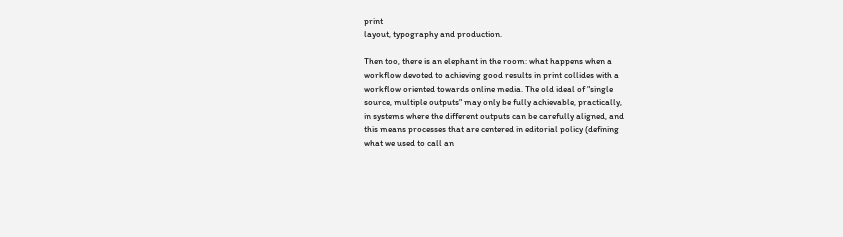print
layout, typography and production.

Then too, there is an elephant in the room: what happens when a
workflow devoted to achieving good results in print collides with a
workflow oriented towards online media. The old ideal of "single
source, multiple outputs" may only be fully achievable, practically,
in systems where the different outputs can be carefully aligned, and
this means processes that are centered in editorial policy (defining
what we used to call an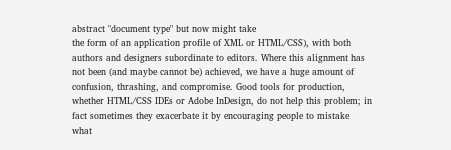abstract "document type" but now might take
the form of an application profile of XML or HTML/CSS), with both
authors and designers subordinate to editors. Where this alignment has
not been (and maybe cannot be) achieved, we have a huge amount of
confusion, thrashing, and compromise. Good tools for production,
whether HTML/CSS IDEs or Adobe InDesign, do not help this problem; in
fact sometimes they exacerbate it by encouraging people to mistake
what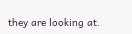they are looking at.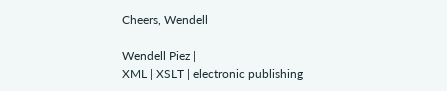Cheers, Wendell

Wendell Piez |
XML | XSLT | electronic publishing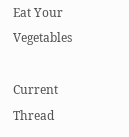Eat Your Vegetables

Current Thread